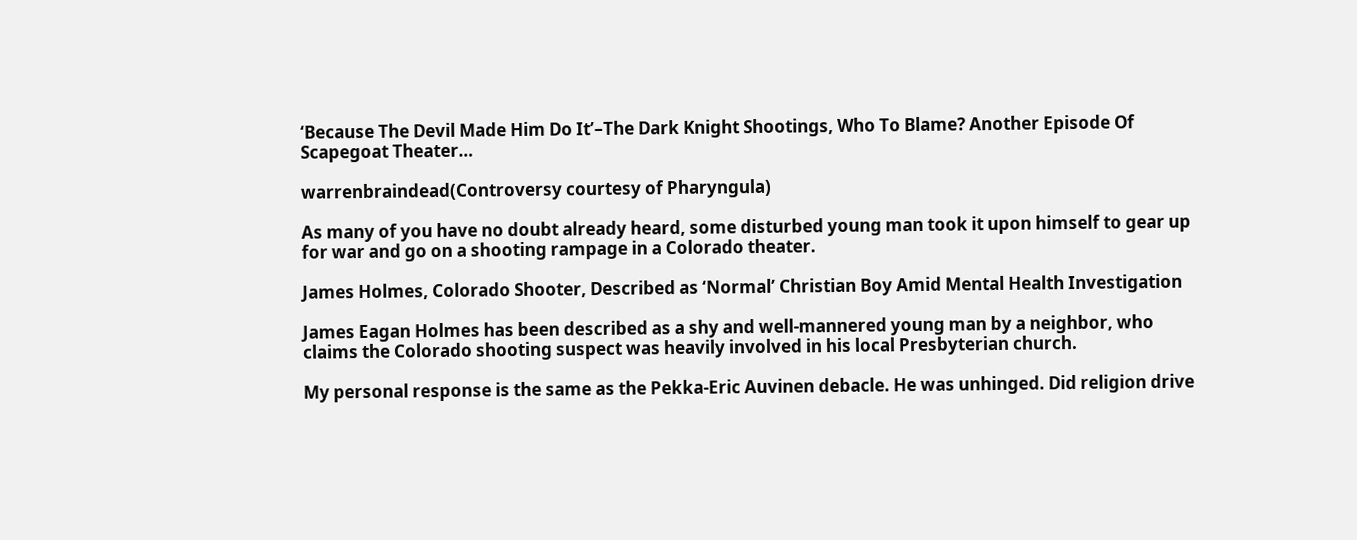‘Because The Devil Made Him Do It’–The Dark Knight Shootings, Who To Blame? Another Episode Of Scapegoat Theater…

warrenbraindead(Controversy courtesy of Pharyngula)

As many of you have no doubt already heard, some disturbed young man took it upon himself to gear up for war and go on a shooting rampage in a Colorado theater.

James Holmes, Colorado Shooter, Described as ‘Normal’ Christian Boy Amid Mental Health Investigation

James Eagan Holmes has been described as a shy and well-mannered young man by a neighbor, who claims the Colorado shooting suspect was heavily involved in his local Presbyterian church.

My personal response is the same as the Pekka-Eric Auvinen debacle. He was unhinged. Did religion drive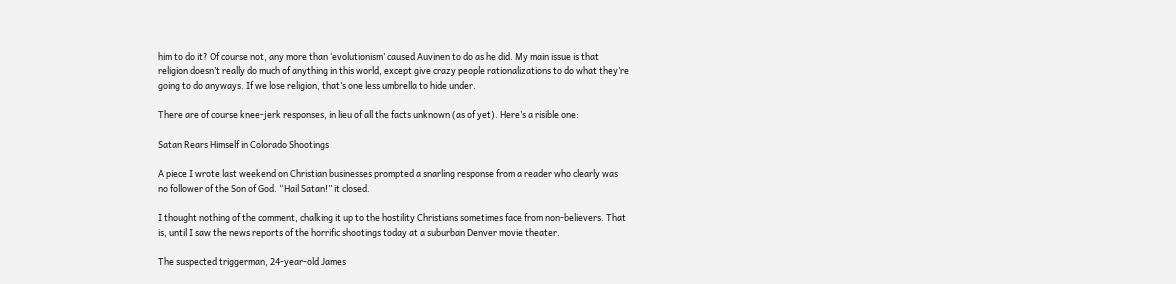him to do it? Of course not, any more than ‘evolutionism’ caused Auvinen to do as he did. My main issue is that religion doesn’t really do much of anything in this world, except give crazy people rationalizations to do what they’re going to do anyways. If we lose religion, that’s one less umbrella to hide under.

There are of course knee-jerk responses, in lieu of all the facts unknown (as of yet). Here’s a risible one:

Satan Rears Himself in Colorado Shootings

A piece I wrote last weekend on Christian businesses prompted a snarling response from a reader who clearly was no follower of the Son of God. “Hail Satan!” it closed.

I thought nothing of the comment, chalking it up to the hostility Christians sometimes face from non-believers. That is, until I saw the news reports of the horrific shootings today at a suburban Denver movie theater.

The suspected triggerman, 24-year-old James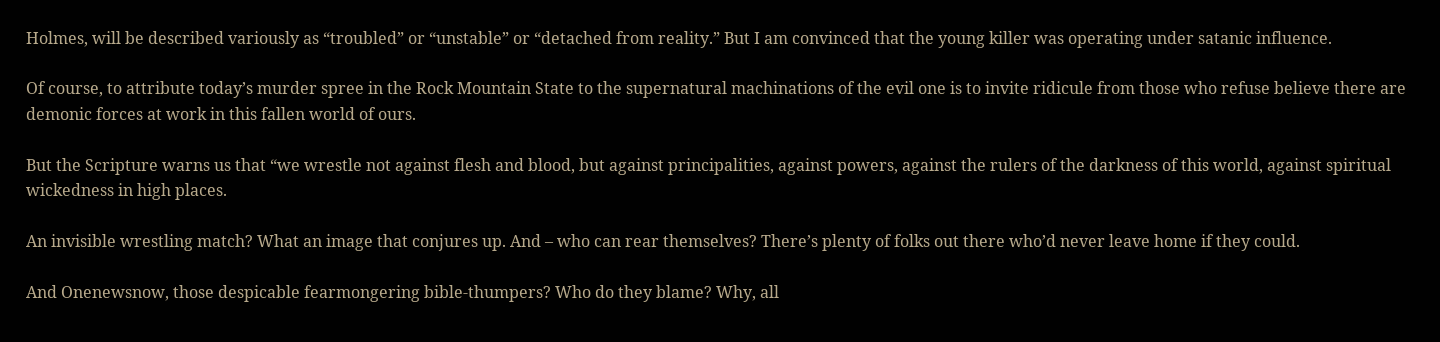Holmes, will be described variously as “troubled” or “unstable” or “detached from reality.” But I am convinced that the young killer was operating under satanic influence.

Of course, to attribute today’s murder spree in the Rock Mountain State to the supernatural machinations of the evil one is to invite ridicule from those who refuse believe there are demonic forces at work in this fallen world of ours.

But the Scripture warns us that “we wrestle not against flesh and blood, but against principalities, against powers, against the rulers of the darkness of this world, against spiritual wickedness in high places.

An invisible wrestling match? What an image that conjures up. And – who can rear themselves? There’s plenty of folks out there who’d never leave home if they could.

And Onenewsnow, those despicable fearmongering bible-thumpers? Who do they blame? Why, all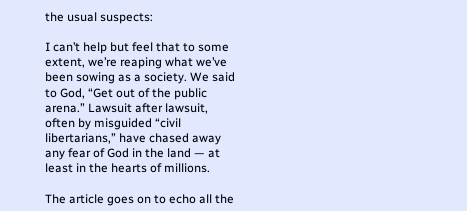the usual suspects:

I can’t help but feel that to some extent, we’re reaping what we’ve been sowing as a society. We said to God, “Get out of the public arena.” Lawsuit after lawsuit, often by misguided “civil libertarians,” have chased away any fear of God in the land — at least in the hearts of millions.

The article goes on to echo all the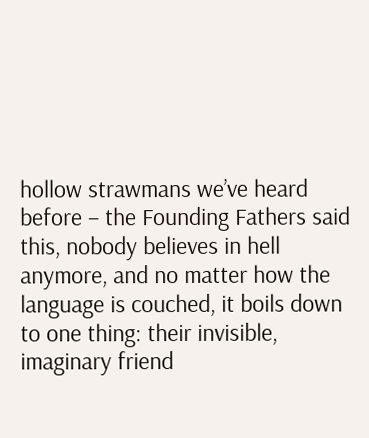hollow strawmans we’ve heard before – the Founding Fathers said this, nobody believes in hell anymore, and no matter how the language is couched, it boils down to one thing: their invisible, imaginary friend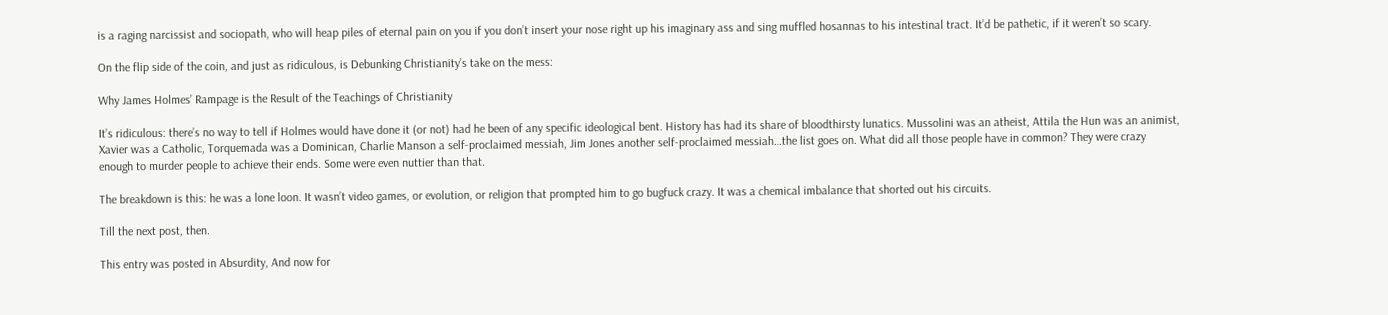is a raging narcissist and sociopath, who will heap piles of eternal pain on you if you don’t insert your nose right up his imaginary ass and sing muffled hosannas to his intestinal tract. It’d be pathetic, if it weren’t so scary.

On the flip side of the coin, and just as ridiculous, is Debunking Christianity’s take on the mess:

Why James Holmes’ Rampage is the Result of the Teachings of Christianity

It’s ridiculous: there’s no way to tell if Holmes would have done it (or not) had he been of any specific ideological bent. History has had its share of bloodthirsty lunatics. Mussolini was an atheist, Attila the Hun was an animist, Xavier was a Catholic, Torquemada was a Dominican, Charlie Manson a self-proclaimed messiah, Jim Jones another self-proclaimed messiah…the list goes on. What did all those people have in common? They were crazy enough to murder people to achieve their ends. Some were even nuttier than that.

The breakdown is this: he was a lone loon. It wasn’t video games, or evolution, or religion that prompted him to go bugfuck crazy. It was a chemical imbalance that shorted out his circuits.

Till the next post, then.

This entry was posted in Absurdity, And now for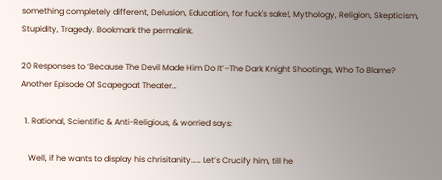something completely different, Delusion, Education, for fuck's sake!, Mythology, Religion, Skepticism, Stupidity, Tragedy. Bookmark the permalink.

20 Responses to ‘Because The Devil Made Him Do It’–The Dark Knight Shootings, Who To Blame? Another Episode Of Scapegoat Theater…

  1. Rational, Scientific & Anti-Religious, & worried says:

    Well, if he wants to display his chrisitanity…… Let’s Crucify him, till he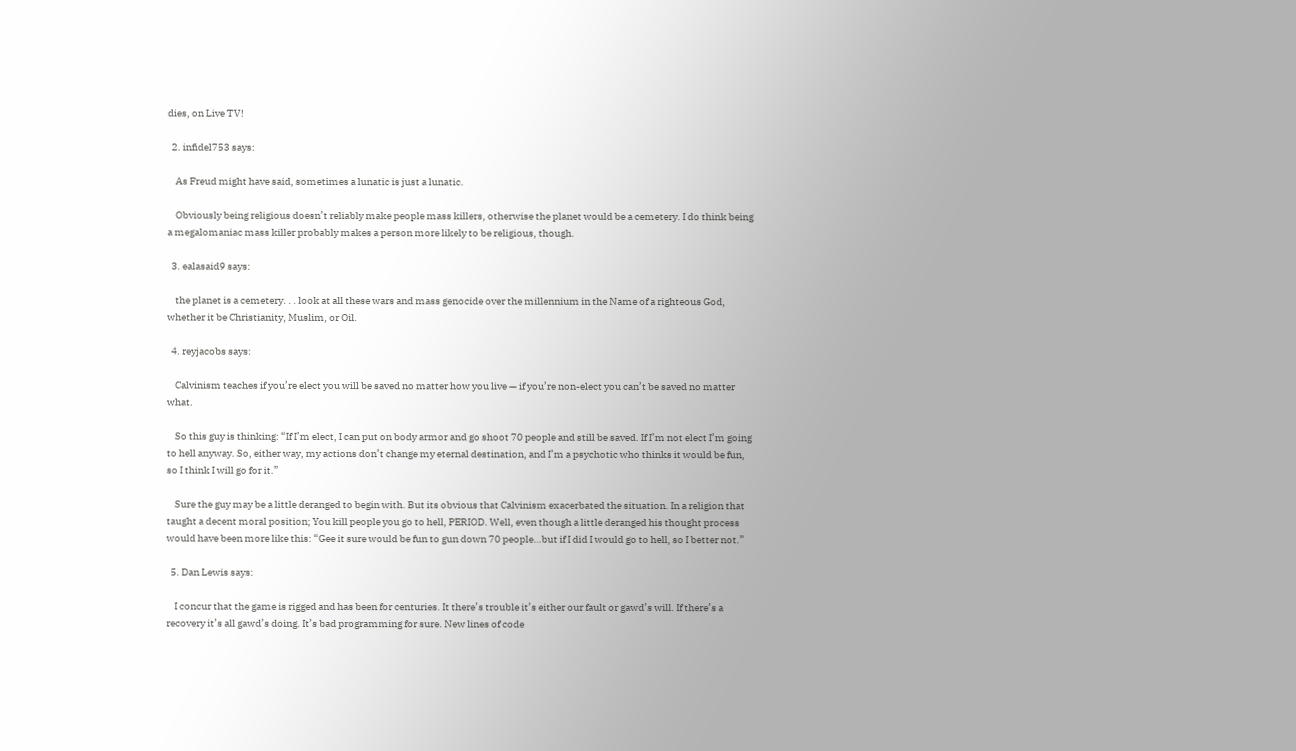dies, on Live TV!

  2. infidel753 says:

    As Freud might have said, sometimes a lunatic is just a lunatic.

    Obviously being religious doesn’t reliably make people mass killers, otherwise the planet would be a cemetery. I do think being a megalomaniac mass killer probably makes a person more likely to be religious, though.

  3. ealasaid9 says:

    the planet is a cemetery. . . look at all these wars and mass genocide over the millennium in the Name of a righteous God, whether it be Christianity, Muslim, or Oil.

  4. reyjacobs says:

    Calvinism teaches if you’re elect you will be saved no matter how you live — if you’re non-elect you can’t be saved no matter what.

    So this guy is thinking: “If I’m elect, I can put on body armor and go shoot 70 people and still be saved. If I’m not elect I’m going to hell anyway. So, either way, my actions don’t change my eternal destination, and I’m a psychotic who thinks it would be fun, so I think I will go for it.”

    Sure the guy may be a little deranged to begin with. But its obvious that Calvinism exacerbated the situation. In a religion that taught a decent moral position; You kill people you go to hell, PERIOD. Well, even though a little deranged his thought process would have been more like this: “Gee it sure would be fun to gun down 70 people…but if I did I would go to hell, so I better not.”

  5. Dan Lewis says:

    I concur that the game is rigged and has been for centuries. It there’s trouble it’s either our fault or gawd’s will. If there’s a recovery it’s all gawd’s doing. It’s bad programming for sure. New lines of code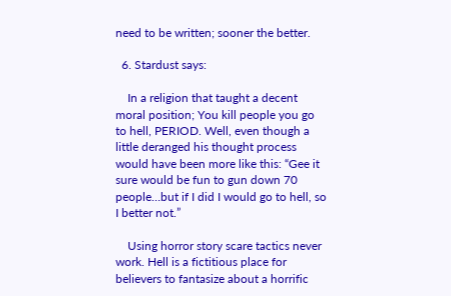need to be written; sooner the better.

  6. Stardust says:

    In a religion that taught a decent moral position; You kill people you go to hell, PERIOD. Well, even though a little deranged his thought process would have been more like this: “Gee it sure would be fun to gun down 70 people…but if I did I would go to hell, so I better not.”

    Using horror story scare tactics never work. Hell is a fictitious place for believers to fantasize about a horrific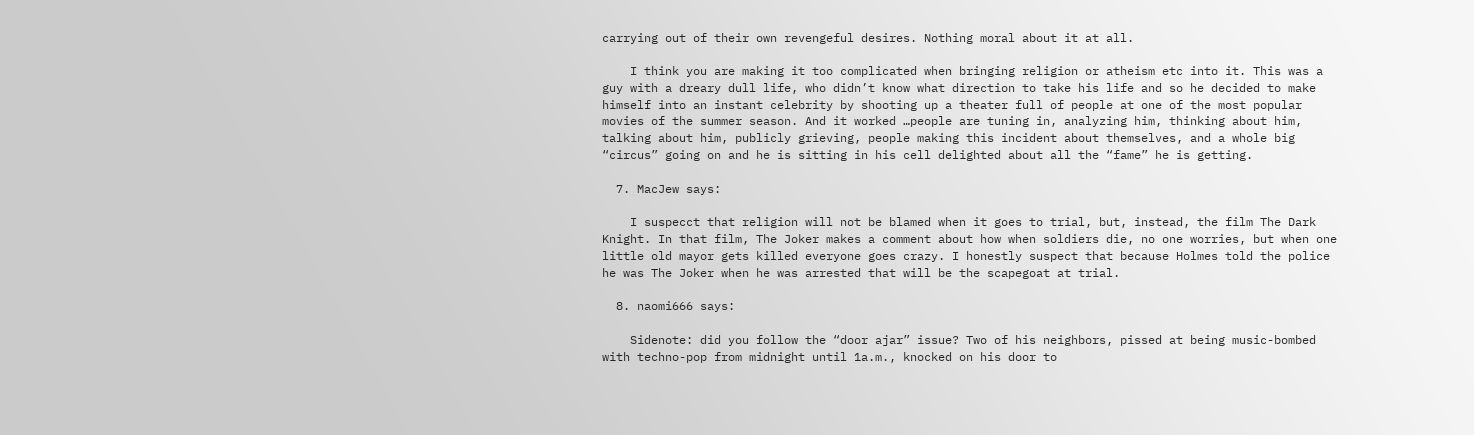carrying out of their own revengeful desires. Nothing moral about it at all.

    I think you are making it too complicated when bringing religion or atheism etc into it. This was a guy with a dreary dull life, who didn’t know what direction to take his life and so he decided to make himself into an instant celebrity by shooting up a theater full of people at one of the most popular movies of the summer season. And it worked …people are tuning in, analyzing him, thinking about him, talking about him, publicly grieving, people making this incident about themselves, and a whole big “circus” going on and he is sitting in his cell delighted about all the “fame” he is getting.

  7. MacJew says:

    I suspecct that religion will not be blamed when it goes to trial, but, instead, the film The Dark Knight. In that film, The Joker makes a comment about how when soldiers die, no one worries, but when one little old mayor gets killed everyone goes crazy. I honestly suspect that because Holmes told the police he was The Joker when he was arrested that will be the scapegoat at trial.

  8. naomi666 says:

    Sidenote: did you follow the “door ajar” issue? Two of his neighbors, pissed at being music-bombed with techno-pop from midnight until 1a.m., knocked on his door to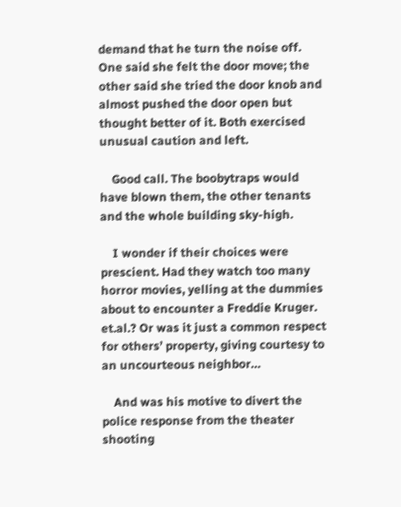demand that he turn the noise off. One said she felt the door move; the other said she tried the door knob and almost pushed the door open but thought better of it. Both exercised unusual caution and left.

    Good call. The boobytraps would have blown them, the other tenants and the whole building sky-high.

    I wonder if their choices were prescient. Had they watch too many horror movies, yelling at the dummies about to encounter a Freddie Kruger. et.al.? Or was it just a common respect for others’ property, giving courtesy to an uncourteous neighbor…

    And was his motive to divert the police response from the theater shooting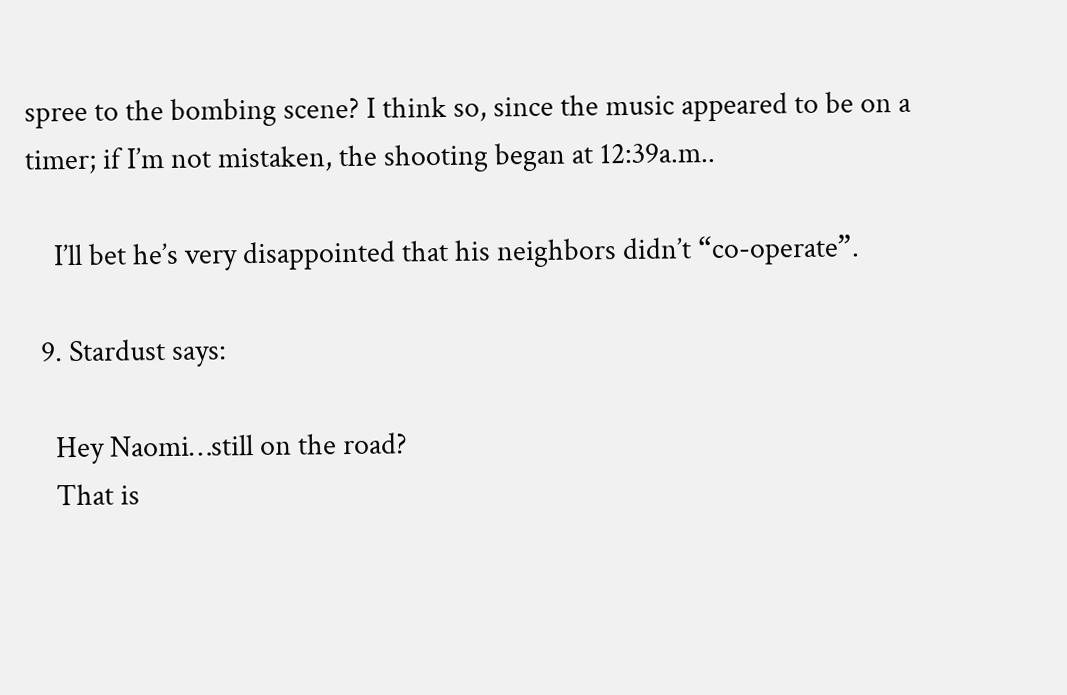spree to the bombing scene? I think so, since the music appeared to be on a timer; if I’m not mistaken, the shooting began at 12:39a.m..

    I’ll bet he’s very disappointed that his neighbors didn’t “co-operate”.

  9. Stardust says:

    Hey Naomi…still on the road?
    That is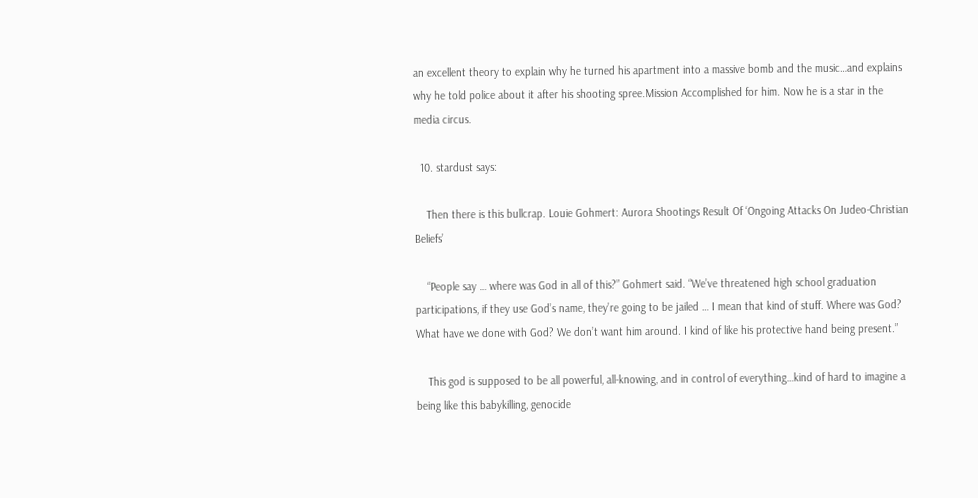an excellent theory to explain why he turned his apartment into a massive bomb and the music…and explains why he told police about it after his shooting spree.Mission Accomplished for him. Now he is a star in the media circus.

  10. stardust says:

    Then there is this bullcrap. Louie Gohmert: Aurora Shootings Result Of ‘Ongoing Attacks On Judeo-Christian Beliefs’

    “People say … where was God in all of this?” Gohmert said. “We’ve threatened high school graduation participations, if they use God’s name, they’re going to be jailed … I mean that kind of stuff. Where was God? What have we done with God? We don’t want him around. I kind of like his protective hand being present.”

    This god is supposed to be all powerful, all-knowing, and in control of everything…kind of hard to imagine a being like this babykilling, genocide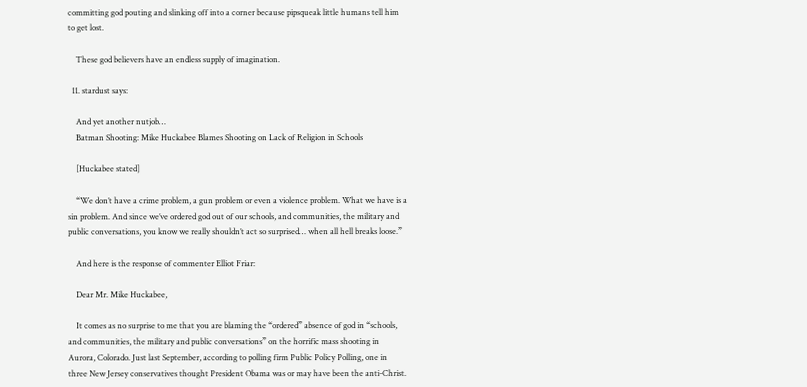committing god pouting and slinking off into a corner because pipsqueak little humans tell him to get lost.

    These god believers have an endless supply of imagination.

  11. stardust says:

    And yet another nutjob…
    Batman Shooting: Mike Huckabee Blames Shooting on Lack of Religion in Schools

    [Huckabee stated]

    “We don’t have a crime problem, a gun problem or even a violence problem. What we have is a sin problem. And since we’ve ordered god out of our schools, and communities, the military and public conversations, you know we really shouldn’t act so surprised… when all hell breaks loose.”

    And here is the response of commenter Elliot Friar:

    Dear Mr. Mike Huckabee,

    It comes as no surprise to me that you are blaming the “ordered” absence of god in “schools, and communities, the military and public conversations” on the horrific mass shooting in Aurora, Colorado. Just last September, according to polling firm Public Policy Polling, one in three New Jersey conservatives thought President Obama was or may have been the anti-Christ.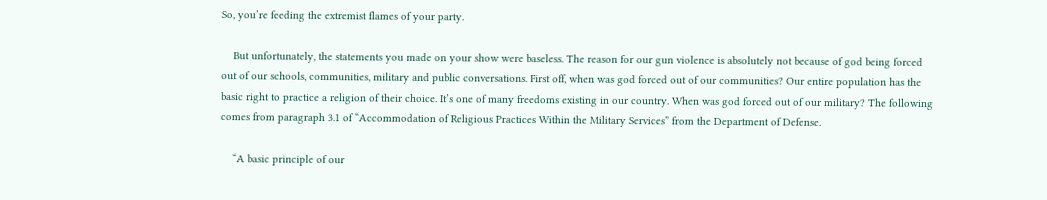So, you’re feeding the extremist flames of your party.

    But unfortunately, the statements you made on your show were baseless. The reason for our gun violence is absolutely not because of god being forced out of our schools, communities, military and public conversations. First off, when was god forced out of our communities? Our entire population has the basic right to practice a religion of their choice. It’s one of many freedoms existing in our country. When was god forced out of our military? The following comes from paragraph 3.1 of “Accommodation of Religious Practices Within the Military Services” from the Department of Defense.

    “A basic principle of our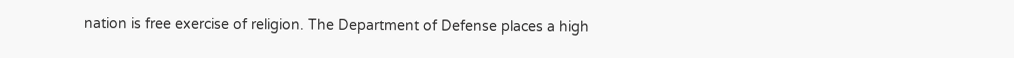nation is free exercise of religion. The Department of Defense places a high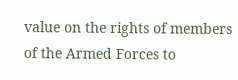value on the rights of members of the Armed Forces to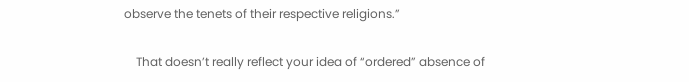observe the tenets of their respective religions.”

    That doesn’t really reflect your idea of “ordered” absence of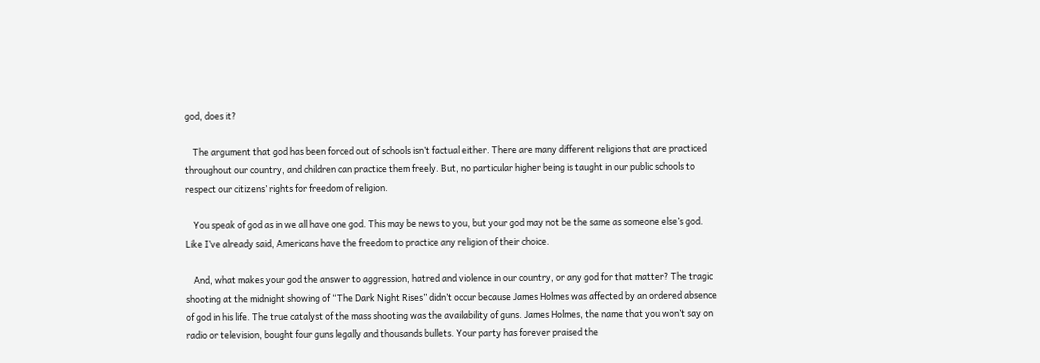god, does it?

    The argument that god has been forced out of schools isn’t factual either. There are many different religions that are practiced throughout our country, and children can practice them freely. But, no particular higher being is taught in our public schools to respect our citizens’ rights for freedom of religion.

    You speak of god as in we all have one god. This may be news to you, but your god may not be the same as someone else’s god. Like I’ve already said, Americans have the freedom to practice any religion of their choice.

    And, what makes your god the answer to aggression, hatred and violence in our country, or any god for that matter? The tragic shooting at the midnight showing of “The Dark Night Rises” didn’t occur because James Holmes was affected by an ordered absence of god in his life. The true catalyst of the mass shooting was the availability of guns. James Holmes, the name that you won’t say on radio or television, bought four guns legally and thousands bullets. Your party has forever praised the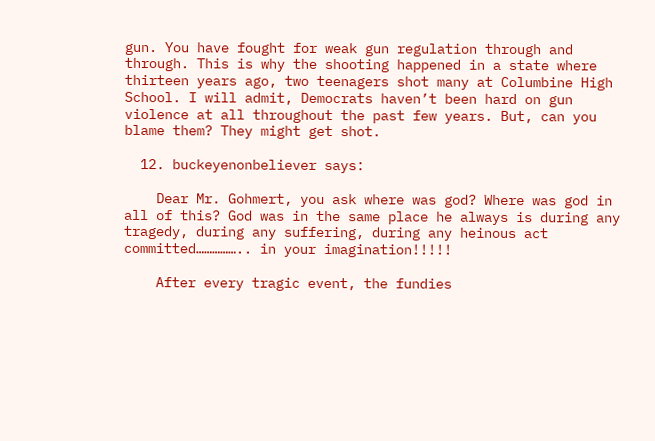gun. You have fought for weak gun regulation through and through. This is why the shooting happened in a state where thirteen years ago, two teenagers shot many at Columbine High School. I will admit, Democrats haven’t been hard on gun violence at all throughout the past few years. But, can you blame them? They might get shot.

  12. buckeyenonbeliever says:

    Dear Mr. Gohmert, you ask where was god? Where was god in all of this? God was in the same place he always is during any tragedy, during any suffering, during any heinous act committed…………….. in your imagination!!!!!

    After every tragic event, the fundies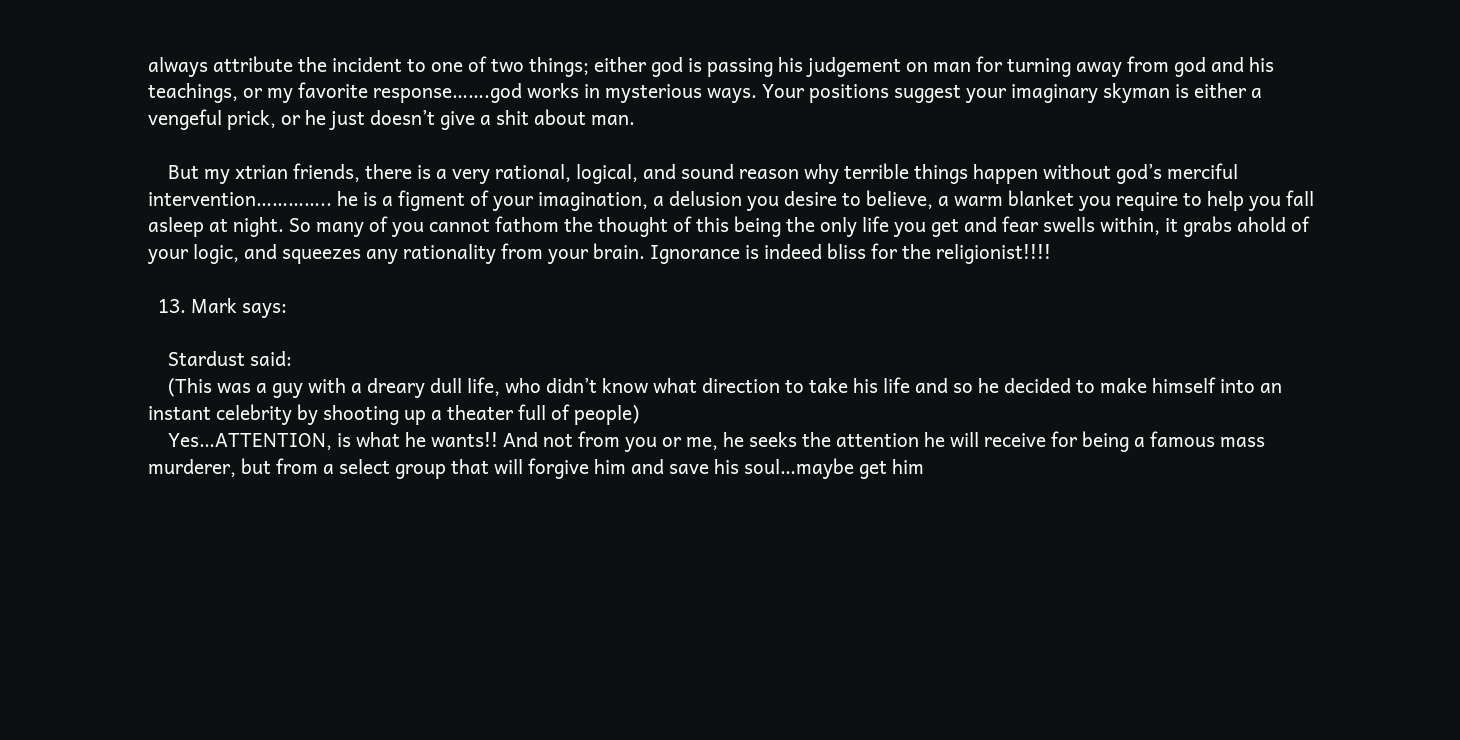always attribute the incident to one of two things; either god is passing his judgement on man for turning away from god and his teachings, or my favorite response…….god works in mysterious ways. Your positions suggest your imaginary skyman is either a vengeful prick, or he just doesn’t give a shit about man.

    But my xtrian friends, there is a very rational, logical, and sound reason why terrible things happen without god’s merciful intervention………….. he is a figment of your imagination, a delusion you desire to believe, a warm blanket you require to help you fall asleep at night. So many of you cannot fathom the thought of this being the only life you get and fear swells within, it grabs ahold of your logic, and squeezes any rationality from your brain. Ignorance is indeed bliss for the religionist!!!!

  13. Mark says:

    Stardust said:
    (This was a guy with a dreary dull life, who didn’t know what direction to take his life and so he decided to make himself into an instant celebrity by shooting up a theater full of people)
    Yes…ATTENTION, is what he wants!! And not from you or me, he seeks the attention he will receive for being a famous mass murderer, but from a select group that will forgive him and save his soul…maybe get him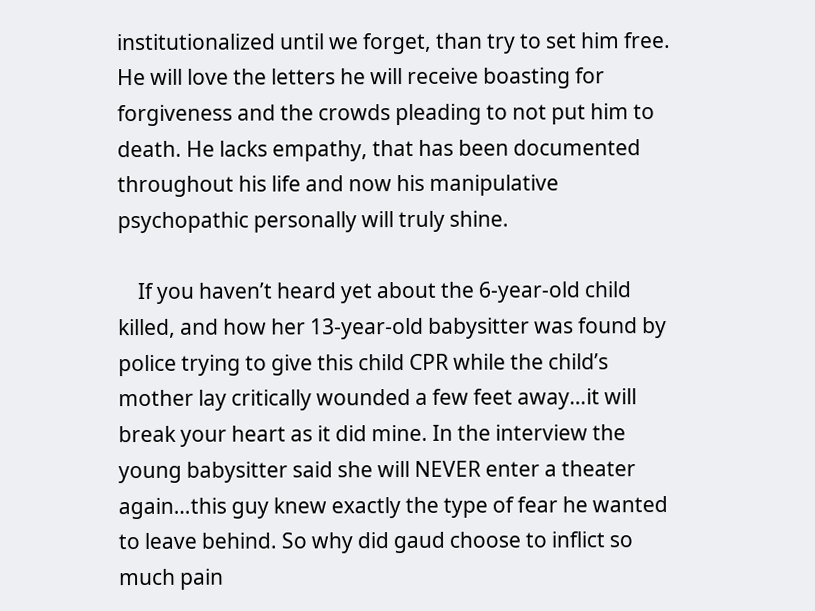institutionalized until we forget, than try to set him free. He will love the letters he will receive boasting for forgiveness and the crowds pleading to not put him to death. He lacks empathy, that has been documented throughout his life and now his manipulative psychopathic personally will truly shine.

    If you haven’t heard yet about the 6-year-old child killed, and how her 13-year-old babysitter was found by police trying to give this child CPR while the child’s mother lay critically wounded a few feet away…it will break your heart as it did mine. In the interview the young babysitter said she will NEVER enter a theater again…this guy knew exactly the type of fear he wanted to leave behind. So why did gaud choose to inflict so much pain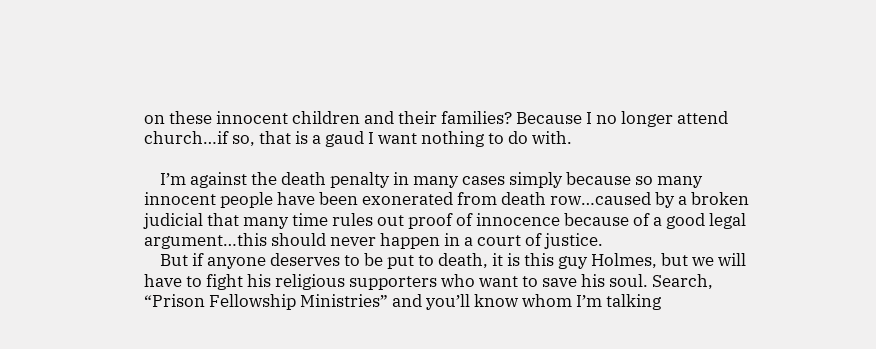on these innocent children and their families? Because I no longer attend church…if so, that is a gaud I want nothing to do with.

    I’m against the death penalty in many cases simply because so many innocent people have been exonerated from death row…caused by a broken judicial that many time rules out proof of innocence because of a good legal argument…this should never happen in a court of justice.
    But if anyone deserves to be put to death, it is this guy Holmes, but we will have to fight his religious supporters who want to save his soul. Search, “Prison Fellowship Ministries” and you’ll know whom I’m talking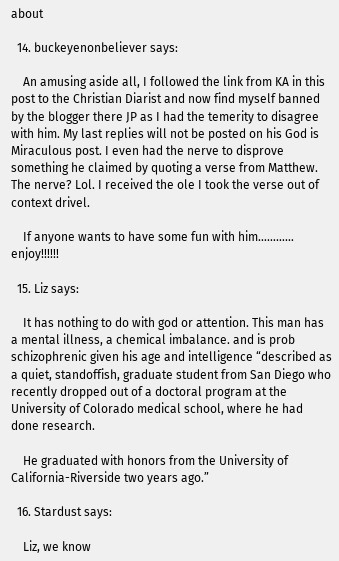about

  14. buckeyenonbeliever says:

    An amusing aside all, I followed the link from KA in this post to the Christian Diarist and now find myself banned by the blogger there JP as I had the temerity to disagree with him. My last replies will not be posted on his God is Miraculous post. I even had the nerve to disprove something he claimed by quoting a verse from Matthew. The nerve? Lol. I received the ole I took the verse out of context drivel.

    If anyone wants to have some fun with him………… enjoy!!!!!!

  15. Liz says:

    It has nothing to do with god or attention. This man has a mental illness, a chemical imbalance. and is prob schizophrenic given his age and intelligence “described as a quiet, standoffish, graduate student from San Diego who recently dropped out of a doctoral program at the University of Colorado medical school, where he had done research.

    He graduated with honors from the University of California-Riverside two years ago.”

  16. Stardust says:

    Liz, we know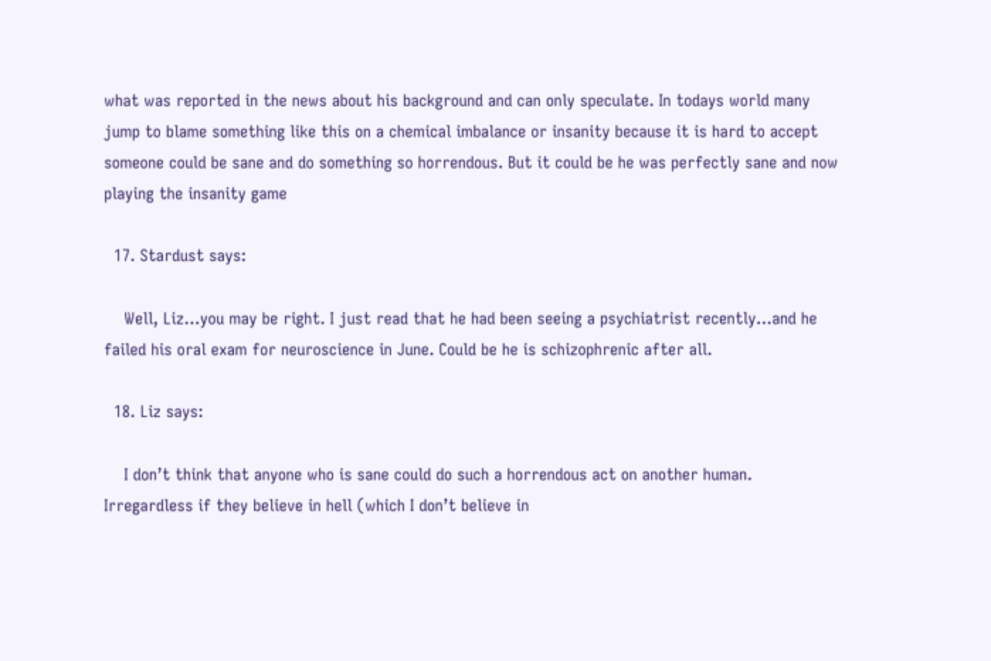what was reported in the news about his background and can only speculate. In todays world many jump to blame something like this on a chemical imbalance or insanity because it is hard to accept someone could be sane and do something so horrendous. But it could be he was perfectly sane and now playing the insanity game

  17. Stardust says:

    Well, Liz…you may be right. I just read that he had been seeing a psychiatrist recently…and he failed his oral exam for neuroscience in June. Could be he is schizophrenic after all.

  18. Liz says:

    I don’t think that anyone who is sane could do such a horrendous act on another human. Irregardless if they believe in hell (which I don’t believe in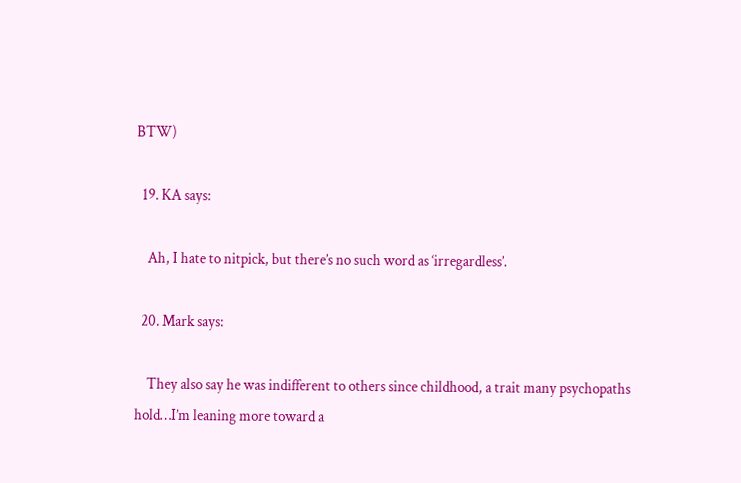BTW)

  19. KA says:

    Ah, I hate to nitpick, but there’s no such word as ‘irregardless’.

  20. Mark says:

    They also say he was indifferent to others since childhood, a trait many psychopaths hold…I’m leaning more toward a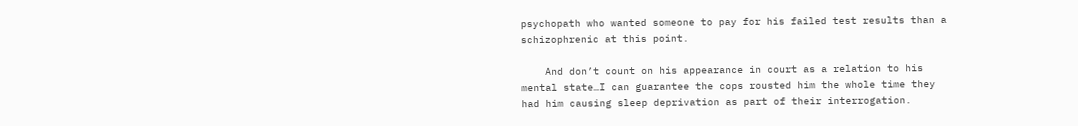psychopath who wanted someone to pay for his failed test results than a schizophrenic at this point.

    And don’t count on his appearance in court as a relation to his mental state…I can guarantee the cops rousted him the whole time they had him causing sleep deprivation as part of their interrogation.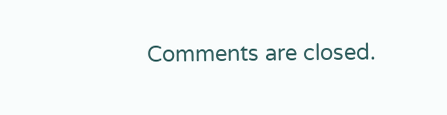Comments are closed.